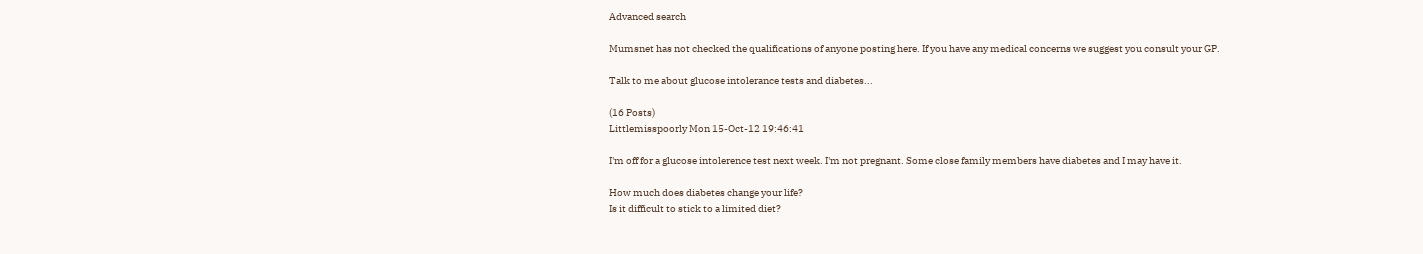Advanced search

Mumsnet has not checked the qualifications of anyone posting here. If you have any medical concerns we suggest you consult your GP.

Talk to me about glucose intolerance tests and diabetes...

(16 Posts)
Littlemisspoorly Mon 15-Oct-12 19:46:41

I'm off for a glucose intolerence test next week. I'm not pregnant. Some close family members have diabetes and I may have it.

How much does diabetes change your life?
Is it difficult to stick to a limited diet?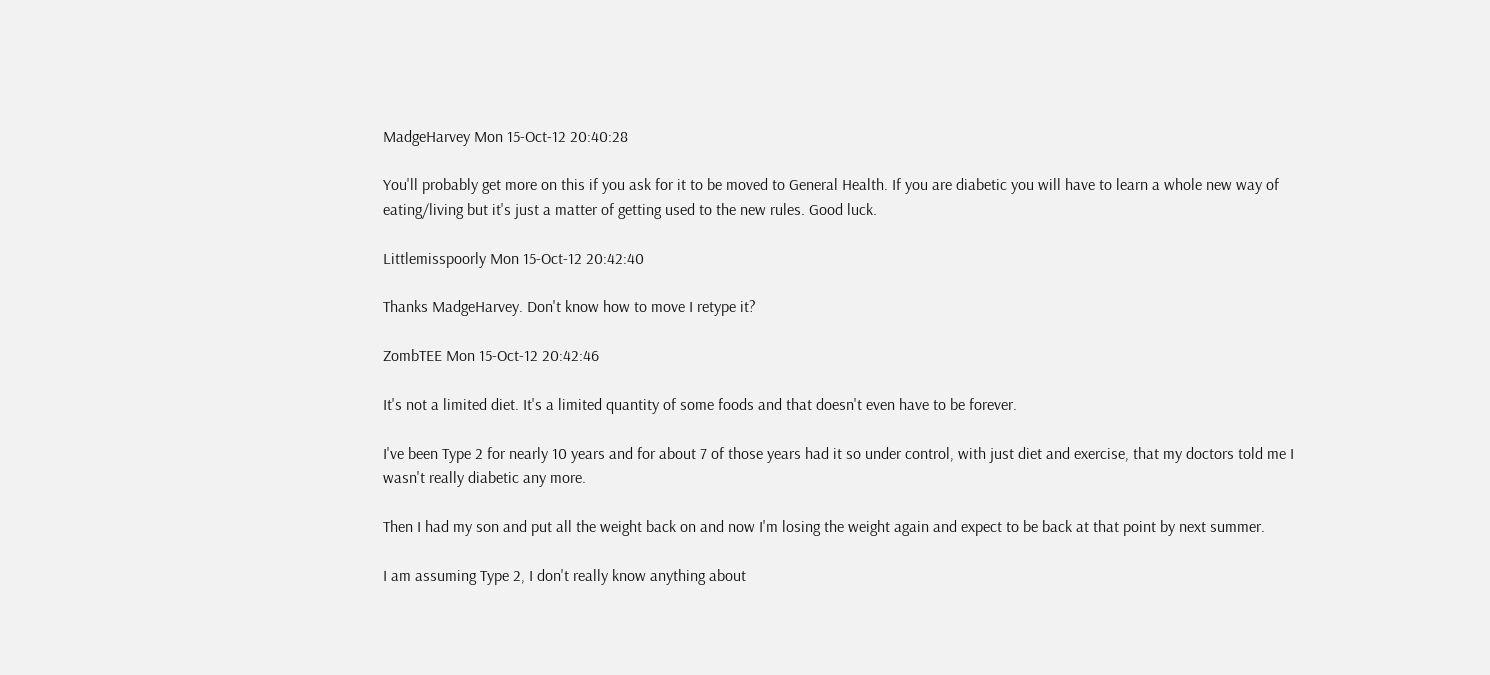MadgeHarvey Mon 15-Oct-12 20:40:28

You'll probably get more on this if you ask for it to be moved to General Health. If you are diabetic you will have to learn a whole new way of eating/living but it's just a matter of getting used to the new rules. Good luck.

Littlemisspoorly Mon 15-Oct-12 20:42:40

Thanks MadgeHarvey. Don't know how to move I retype it?

ZombTEE Mon 15-Oct-12 20:42:46

It's not a limited diet. It's a limited quantity of some foods and that doesn't even have to be forever.

I've been Type 2 for nearly 10 years and for about 7 of those years had it so under control, with just diet and exercise, that my doctors told me I wasn't really diabetic any more.

Then I had my son and put all the weight back on and now I'm losing the weight again and expect to be back at that point by next summer.

I am assuming Type 2, I don't really know anything about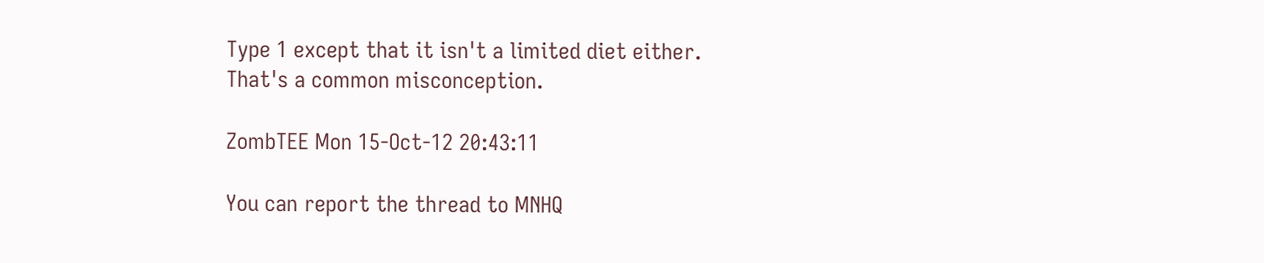Type 1 except that it isn't a limited diet either. That's a common misconception.

ZombTEE Mon 15-Oct-12 20:43:11

You can report the thread to MNHQ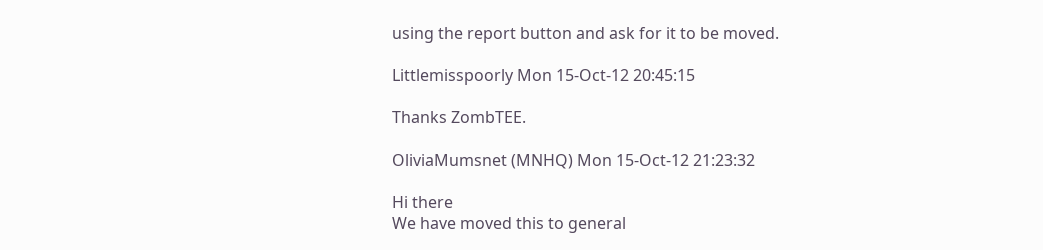using the report button and ask for it to be moved.

Littlemisspoorly Mon 15-Oct-12 20:45:15

Thanks ZombTEE.

OliviaMumsnet (MNHQ) Mon 15-Oct-12 21:23:32

Hi there
We have moved this to general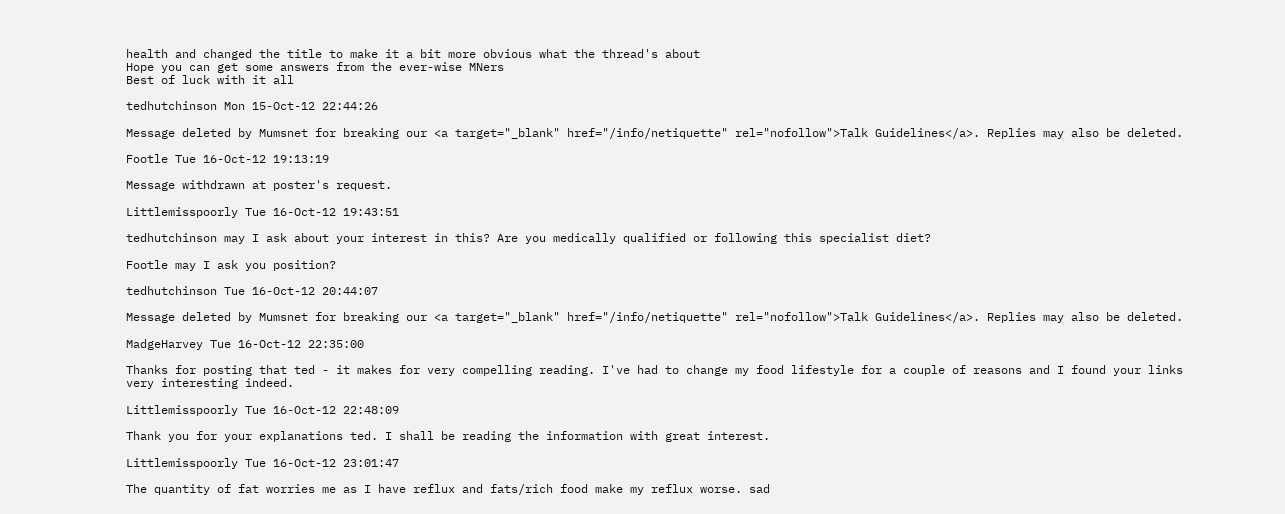health and changed the title to make it a bit more obvious what the thread's about
Hope you can get some answers from the ever-wise MNers
Best of luck with it all

tedhutchinson Mon 15-Oct-12 22:44:26

Message deleted by Mumsnet for breaking our <a target="_blank" href="/info/netiquette" rel="nofollow">Talk Guidelines</a>. Replies may also be deleted.

Footle Tue 16-Oct-12 19:13:19

Message withdrawn at poster's request.

Littlemisspoorly Tue 16-Oct-12 19:43:51

tedhutchinson may I ask about your interest in this? Are you medically qualified or following this specialist diet?

Footle may I ask you position?

tedhutchinson Tue 16-Oct-12 20:44:07

Message deleted by Mumsnet for breaking our <a target="_blank" href="/info/netiquette" rel="nofollow">Talk Guidelines</a>. Replies may also be deleted.

MadgeHarvey Tue 16-Oct-12 22:35:00

Thanks for posting that ted - it makes for very compelling reading. I've had to change my food lifestyle for a couple of reasons and I found your links very interesting indeed.

Littlemisspoorly Tue 16-Oct-12 22:48:09

Thank you for your explanations ted. I shall be reading the information with great interest.

Littlemisspoorly Tue 16-Oct-12 23:01:47

The quantity of fat worries me as I have reflux and fats/rich food make my reflux worse. sad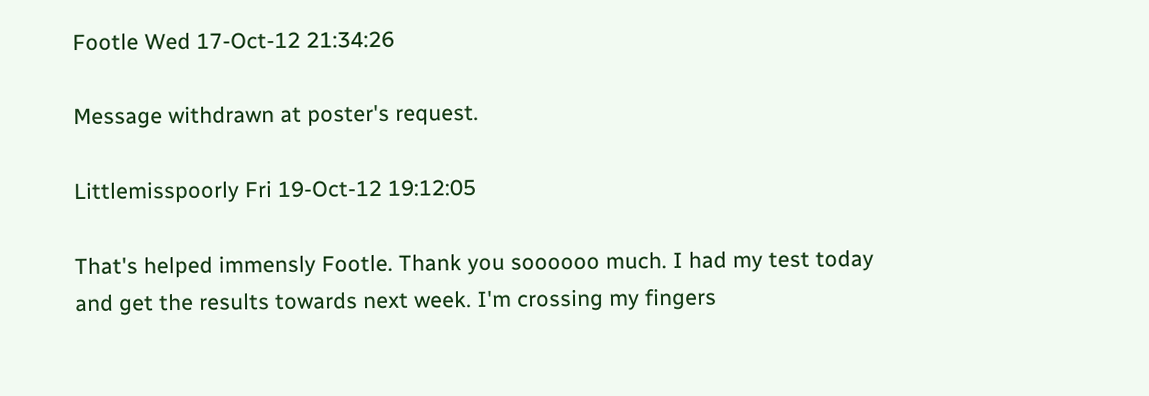Footle Wed 17-Oct-12 21:34:26

Message withdrawn at poster's request.

Littlemisspoorly Fri 19-Oct-12 19:12:05

That's helped immensly Footle. Thank you soooooo much. I had my test today and get the results towards next week. I'm crossing my fingers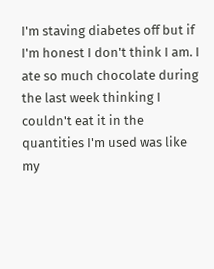I'm staving diabetes off but if I'm honest I don't think I am. I ate so much chocolate during the last week thinking I couldn't eat it in the quantities I'm used was like my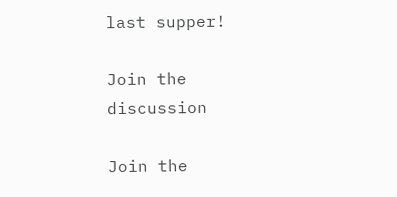last supper!

Join the discussion

Join the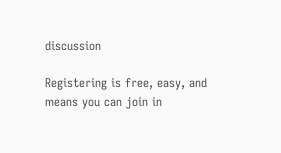discussion

Registering is free, easy, and means you can join in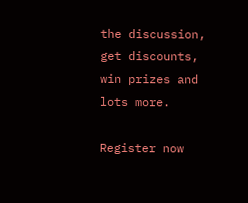the discussion, get discounts, win prizes and lots more.

Register now